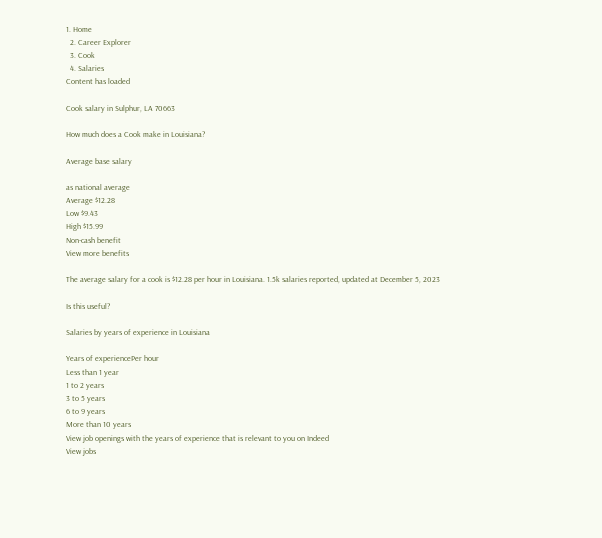1. Home
  2. Career Explorer
  3. Cook
  4. Salaries
Content has loaded

Cook salary in Sulphur, LA 70663

How much does a Cook make in Louisiana?

Average base salary

as national average
Average $12.28
Low $9.43
High $15.99
Non-cash benefit
View more benefits

The average salary for a cook is $12.28 per hour in Louisiana. 1.5k salaries reported, updated at December 5, 2023

Is this useful?

Salaries by years of experience in Louisiana

Years of experiencePer hour
Less than 1 year
1 to 2 years
3 to 5 years
6 to 9 years
More than 10 years
View job openings with the years of experience that is relevant to you on Indeed
View jobs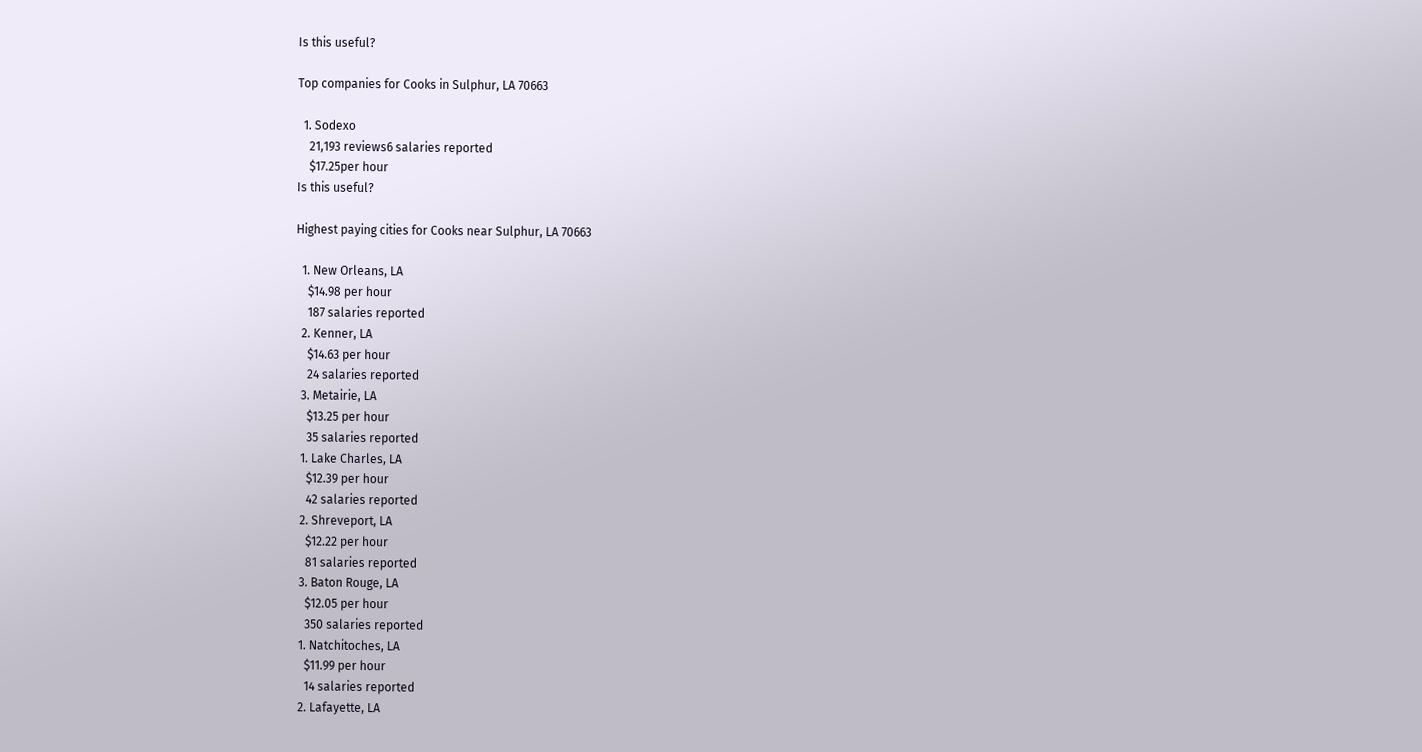Is this useful?

Top companies for Cooks in Sulphur, LA 70663

  1. Sodexo
    21,193 reviews6 salaries reported
    $17.25per hour
Is this useful?

Highest paying cities for Cooks near Sulphur, LA 70663

  1. New Orleans, LA
    $14.98 per hour
    187 salaries reported
  2. Kenner, LA
    $14.63 per hour
    24 salaries reported
  3. Metairie, LA
    $13.25 per hour
    35 salaries reported
  1. Lake Charles, LA
    $12.39 per hour
    42 salaries reported
  2. Shreveport, LA
    $12.22 per hour
    81 salaries reported
  3. Baton Rouge, LA
    $12.05 per hour
    350 salaries reported
  1. Natchitoches, LA
    $11.99 per hour
    14 salaries reported
  2. Lafayette, LA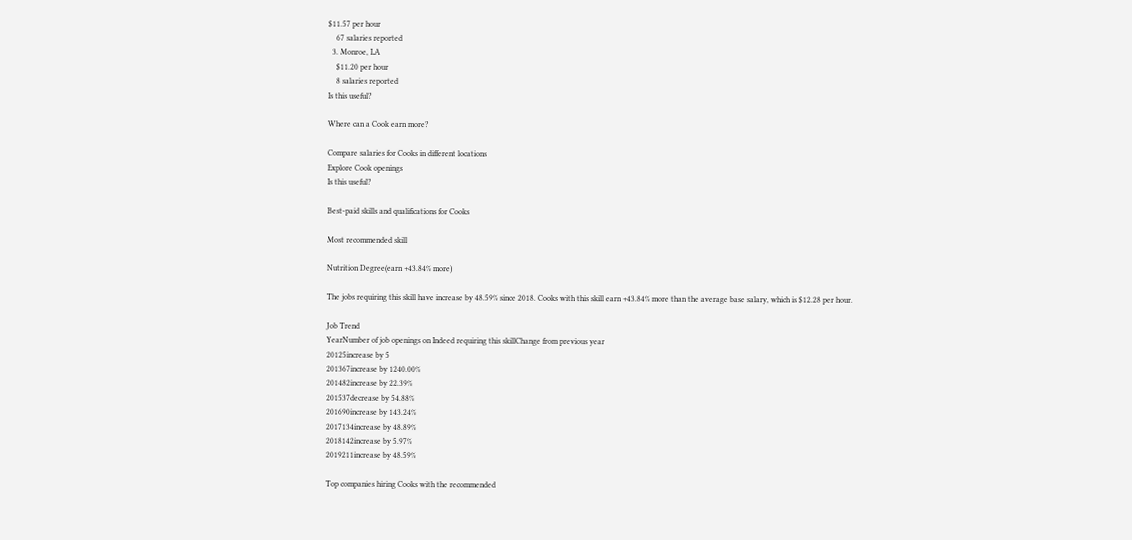$11.57 per hour
    67 salaries reported
  3. Monroe, LA
    $11.20 per hour
    8 salaries reported
Is this useful?

Where can a Cook earn more?

Compare salaries for Cooks in different locations
Explore Cook openings
Is this useful?

Best-paid skills and qualifications for Cooks

Most recommended skill

Nutrition Degree(earn +43.84% more)

The jobs requiring this skill have increase by 48.59% since 2018. Cooks with this skill earn +43.84% more than the average base salary, which is $12.28 per hour.

Job Trend
YearNumber of job openings on Indeed requiring this skillChange from previous year
20125increase by 5
201367increase by 1240.00%
201482increase by 22.39%
201537decrease by 54.88%
201690increase by 143.24%
2017134increase by 48.89%
2018142increase by 5.97%
2019211increase by 48.59%

Top companies hiring Cooks with the recommended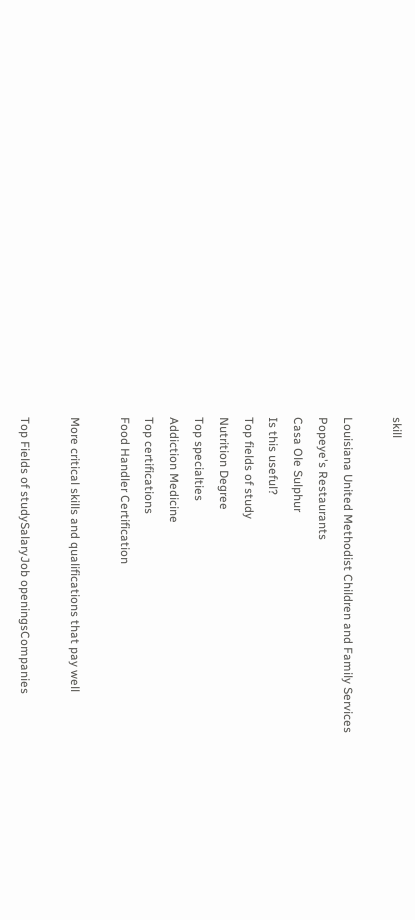skill

Louisiana United Methodist Children and Family Services
Popeye's Restaurants
Casa Ole Sulphur
Is this useful?
Top fields of study
Nutrition Degree
Top specialties
Addiction Medicine
Top certifications
Food Handler Certification

More critical skills and qualifications that pay well

Top Fields of studySalaryJob openingsCompanies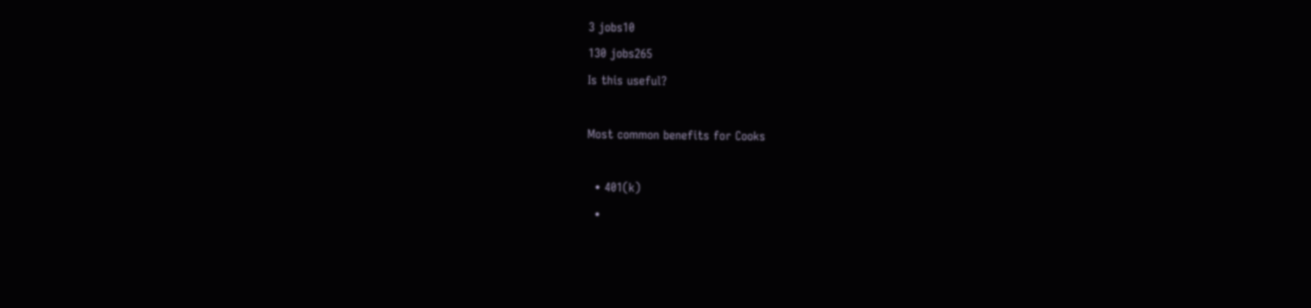3 jobs10
130 jobs265
Is this useful?

Most common benefits for Cooks

  • 401(k)
  •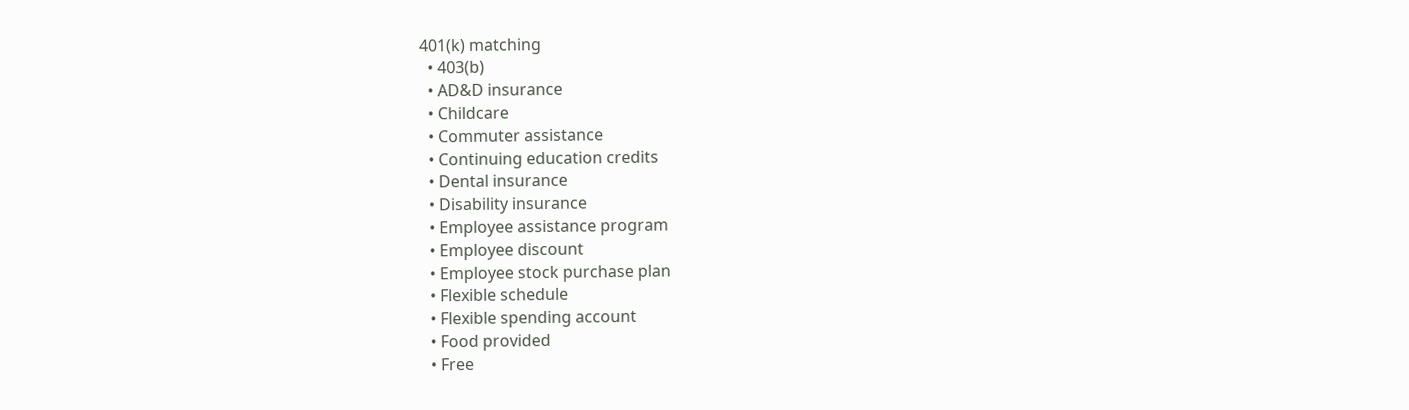401(k) matching
  • 403(b)
  • AD&D insurance
  • Childcare
  • Commuter assistance
  • Continuing education credits
  • Dental insurance
  • Disability insurance
  • Employee assistance program
  • Employee discount
  • Employee stock purchase plan
  • Flexible schedule
  • Flexible spending account
  • Food provided
  • Free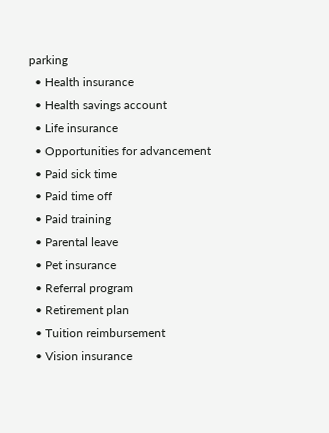parking
  • Health insurance
  • Health savings account
  • Life insurance
  • Opportunities for advancement
  • Paid sick time
  • Paid time off
  • Paid training
  • Parental leave
  • Pet insurance
  • Referral program
  • Retirement plan
  • Tuition reimbursement
  • Vision insurance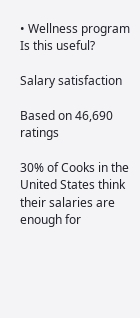• Wellness program
Is this useful?

Salary satisfaction

Based on 46,690 ratings

30% of Cooks in the United States think their salaries are enough for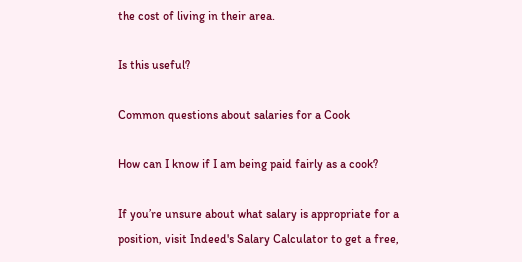the cost of living in their area.

Is this useful?

Common questions about salaries for a Cook

How can I know if I am being paid fairly as a cook?

If you’re unsure about what salary is appropriate for a position, visit Indeed's Salary Calculator to get a free,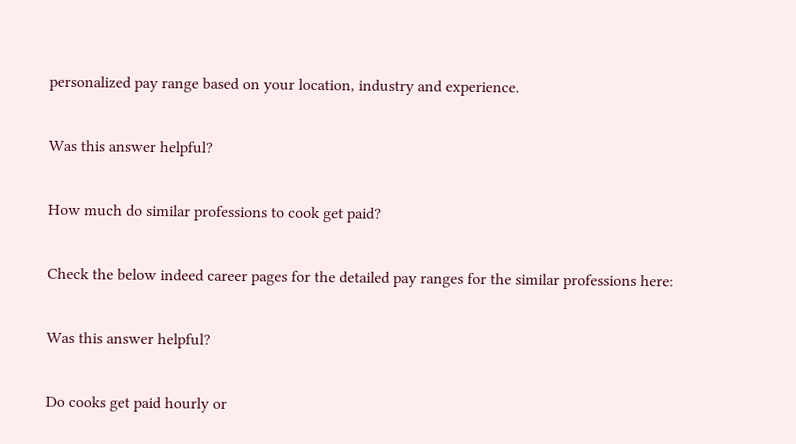personalized pay range based on your location, industry and experience.

Was this answer helpful?

How much do similar professions to cook get paid?

Check the below indeed career pages for the detailed pay ranges for the similar professions here:

Was this answer helpful?

Do cooks get paid hourly or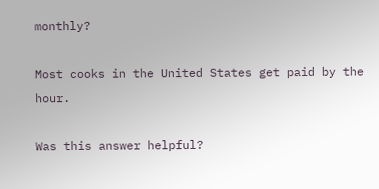monthly?

Most cooks in the United States get paid by the hour.

Was this answer helpful?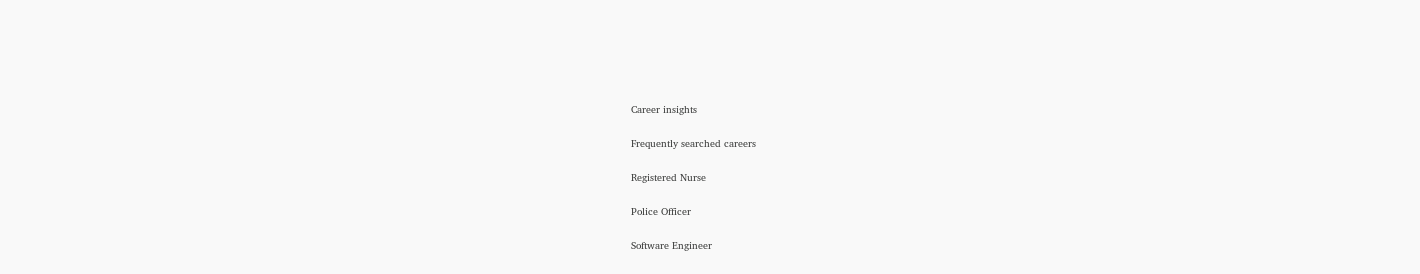Career insights

Frequently searched careers

Registered Nurse

Police Officer

Software Engineer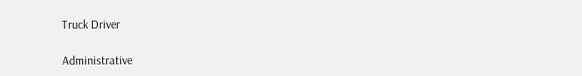Truck Driver

Administrative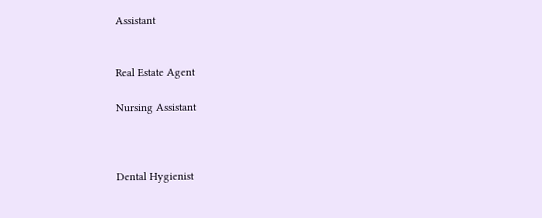Assistant


Real Estate Agent

Nursing Assistant



Dental Hygienist